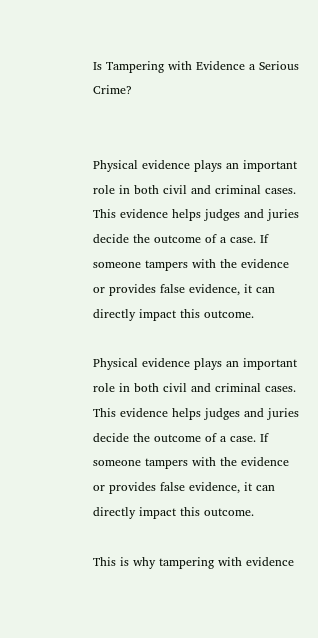Is Tampering with Evidence a Serious Crime?


Physical evidence plays an important role in both civil and criminal cases. This evidence helps judges and juries decide the outcome of a case. If someone tampers with the evidence or provides false evidence, it can directly impact this outcome.

Physical evidence plays an important role in both civil and criminal cases. This evidence helps judges and juries decide the outcome of a case. If someone tampers with the evidence or provides false evidence, it can directly impact this outcome.

This is why tampering with evidence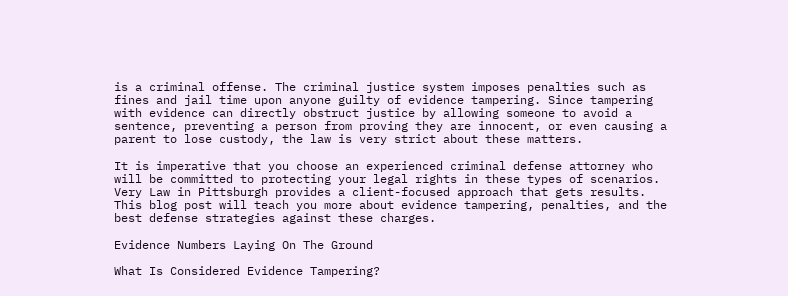is a criminal offense. The criminal justice system imposes penalties such as fines and jail time upon anyone guilty of evidence tampering. Since tampering with evidence can directly obstruct justice by allowing someone to avoid a sentence, preventing a person from proving they are innocent, or even causing a parent to lose custody, the law is very strict about these matters.

It is imperative that you choose an experienced criminal defense attorney who will be committed to protecting your legal rights in these types of scenarios. Very Law in Pittsburgh provides a client-focused approach that gets results. This blog post will teach you more about evidence tampering, penalties, and the best defense strategies against these charges.

Evidence Numbers Laying On The Ground

What Is Considered Evidence Tampering?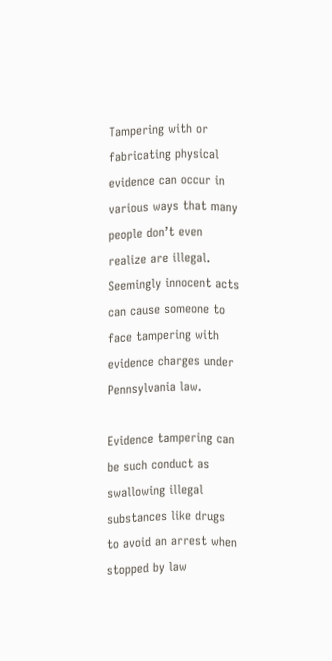Tampering with or fabricating physical evidence can occur in various ways that many people don’t even realize are illegal. Seemingly innocent acts can cause someone to face tampering with evidence charges under Pennsylvania law.

Evidence tampering can be such conduct as swallowing illegal substances like drugs to avoid an arrest when stopped by law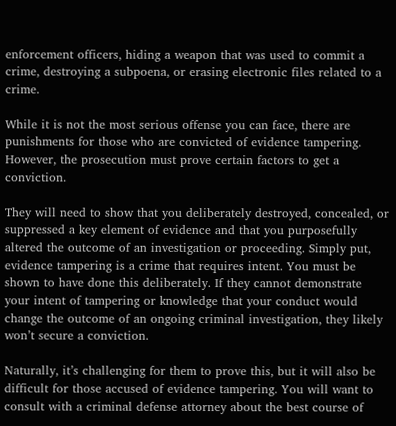enforcement officers, hiding a weapon that was used to commit a crime, destroying a subpoena, or erasing electronic files related to a crime.

While it is not the most serious offense you can face, there are punishments for those who are convicted of evidence tampering. However, the prosecution must prove certain factors to get a conviction.

They will need to show that you deliberately destroyed, concealed, or suppressed a key element of evidence and that you purposefully altered the outcome of an investigation or proceeding. Simply put, evidence tampering is a crime that requires intent. You must be shown to have done this deliberately. If they cannot demonstrate your intent of tampering or knowledge that your conduct would change the outcome of an ongoing criminal investigation, they likely won’t secure a conviction.

Naturally, it’s challenging for them to prove this, but it will also be difficult for those accused of evidence tampering. You will want to consult with a criminal defense attorney about the best course of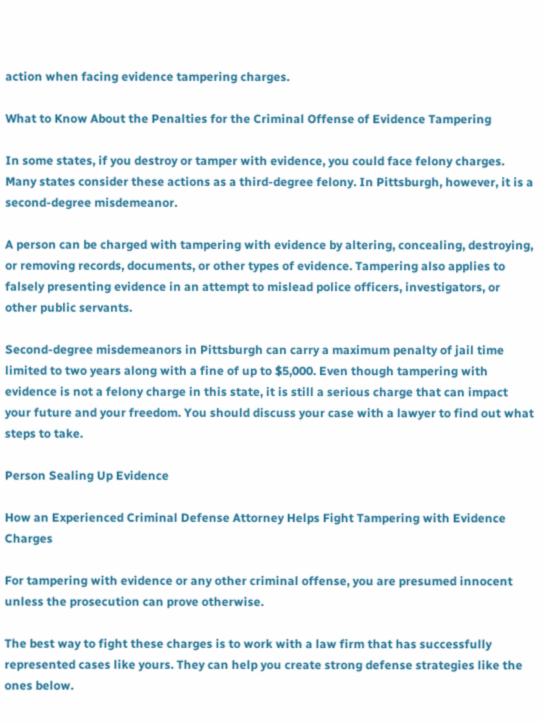action when facing evidence tampering charges.

What to Know About the Penalties for the Criminal Offense of Evidence Tampering

In some states, if you destroy or tamper with evidence, you could face felony charges. Many states consider these actions as a third-degree felony. In Pittsburgh, however, it is a second-degree misdemeanor.

A person can be charged with tampering with evidence by altering, concealing, destroying, or removing records, documents, or other types of evidence. Tampering also applies to falsely presenting evidence in an attempt to mislead police officers, investigators, or other public servants.

Second-degree misdemeanors in Pittsburgh can carry a maximum penalty of jail time limited to two years along with a fine of up to $5,000. Even though tampering with evidence is not a felony charge in this state, it is still a serious charge that can impact your future and your freedom. You should discuss your case with a lawyer to find out what steps to take.

Person Sealing Up Evidence

How an Experienced Criminal Defense Attorney Helps Fight Tampering with Evidence Charges

For tampering with evidence or any other criminal offense, you are presumed innocent unless the prosecution can prove otherwise.

The best way to fight these charges is to work with a law firm that has successfully represented cases like yours. They can help you create strong defense strategies like the ones below.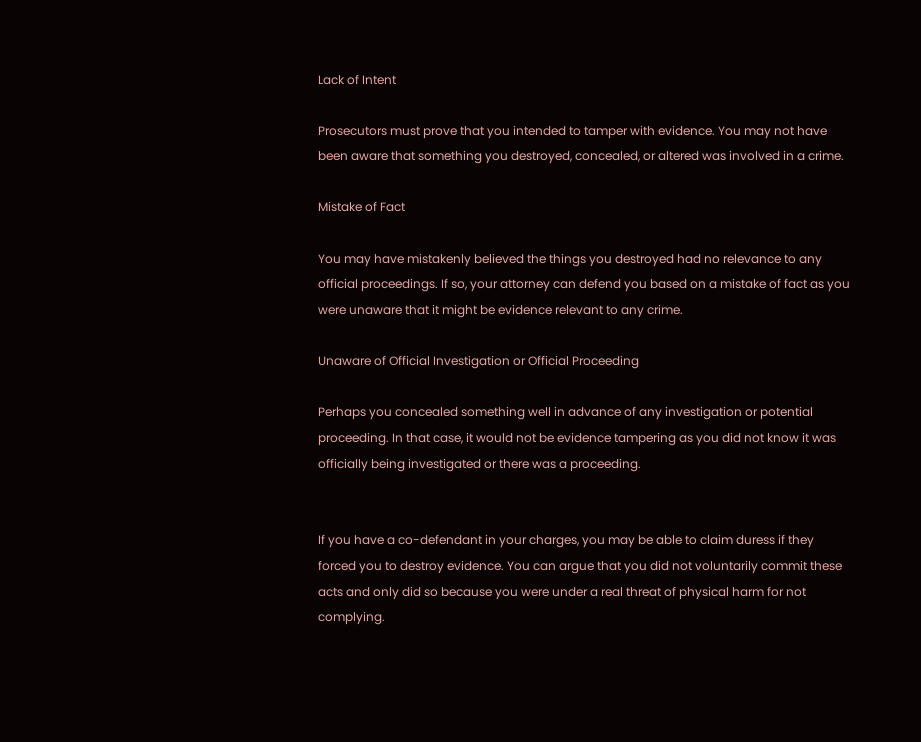Lack of Intent

Prosecutors must prove that you intended to tamper with evidence. You may not have been aware that something you destroyed, concealed, or altered was involved in a crime.

Mistake of Fact

You may have mistakenly believed the things you destroyed had no relevance to any official proceedings. If so, your attorney can defend you based on a mistake of fact as you were unaware that it might be evidence relevant to any crime.

Unaware of Official Investigation or Official Proceeding

Perhaps you concealed something well in advance of any investigation or potential proceeding. In that case, it would not be evidence tampering as you did not know it was officially being investigated or there was a proceeding.


If you have a co-defendant in your charges, you may be able to claim duress if they forced you to destroy evidence. You can argue that you did not voluntarily commit these acts and only did so because you were under a real threat of physical harm for not complying.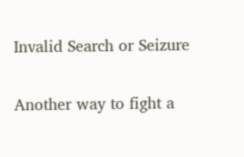Invalid Search or Seizure

Another way to fight a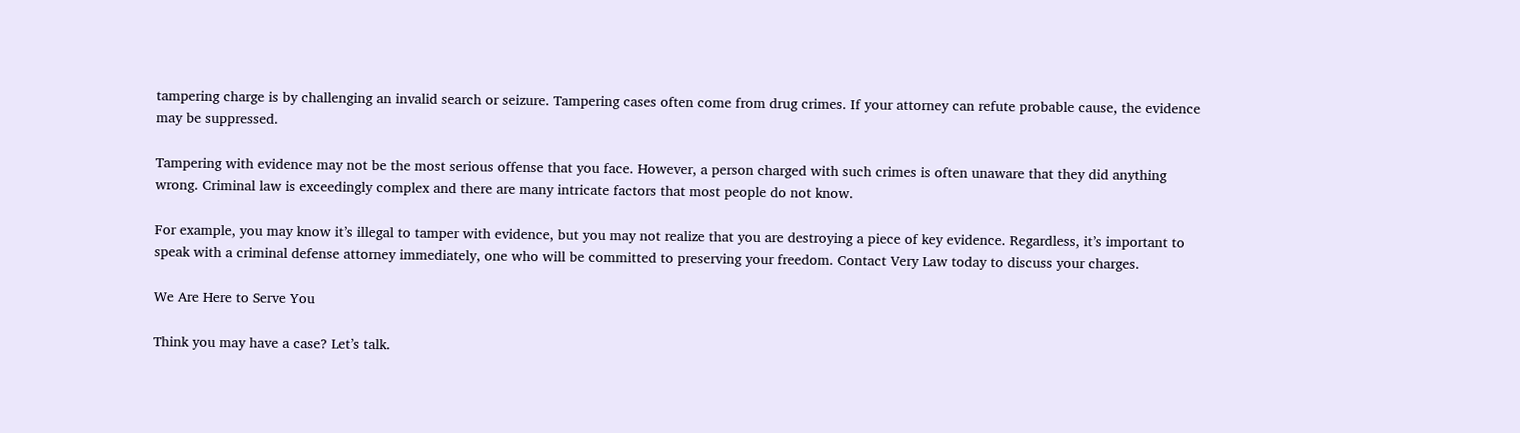tampering charge is by challenging an invalid search or seizure. Tampering cases often come from drug crimes. If your attorney can refute probable cause, the evidence may be suppressed.

Tampering with evidence may not be the most serious offense that you face. However, a person charged with such crimes is often unaware that they did anything wrong. Criminal law is exceedingly complex and there are many intricate factors that most people do not know.

For example, you may know it’s illegal to tamper with evidence, but you may not realize that you are destroying a piece of key evidence. Regardless, it’s important to speak with a criminal defense attorney immediately, one who will be committed to preserving your freedom. Contact Very Law today to discuss your charges.

We Are Here to Serve You

Think you may have a case? Let’s talk.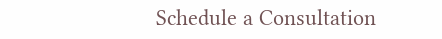Schedule a Consultation